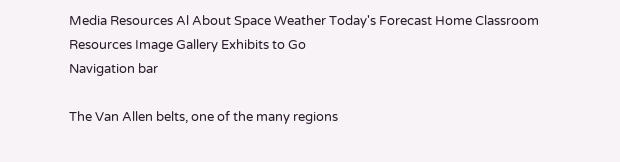Media Resources Al About Space Weather Today's Forecast Home Classroom Resources Image Gallery Exhibits to Go
Navigation bar

The Van Allen belts, one of the many regions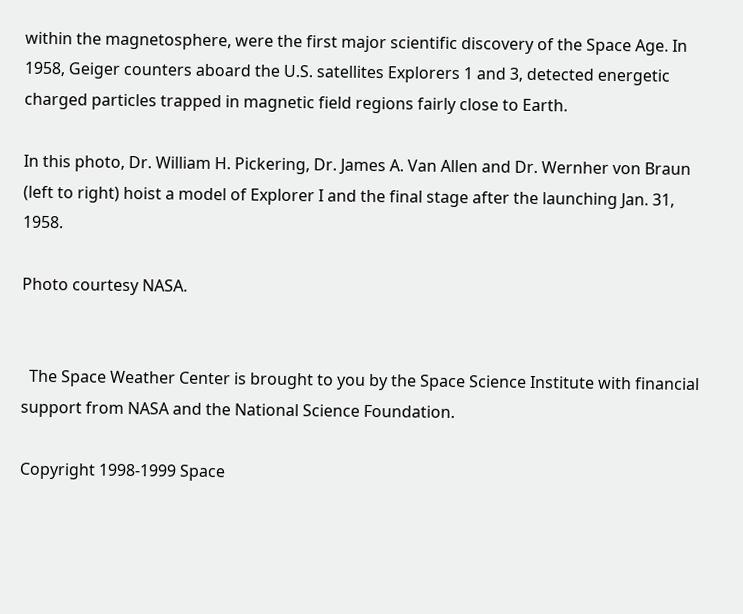within the magnetosphere, were the first major scientific discovery of the Space Age. In 1958, Geiger counters aboard the U.S. satellites Explorers 1 and 3, detected energetic charged particles trapped in magnetic field regions fairly close to Earth.

In this photo, Dr. William H. Pickering, Dr. James A. Van Allen and Dr. Wernher von Braun (left to right) hoist a model of Explorer I and the final stage after the launching Jan. 31, 1958.

Photo courtesy NASA.


  The Space Weather Center is brought to you by the Space Science Institute with financial support from NASA and the National Science Foundation.

Copyright 1998-1999 Space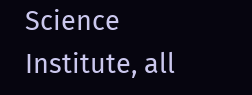Science Institute, all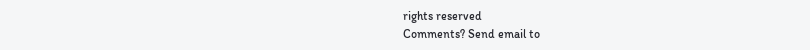rights reserved
Comments? Send email to